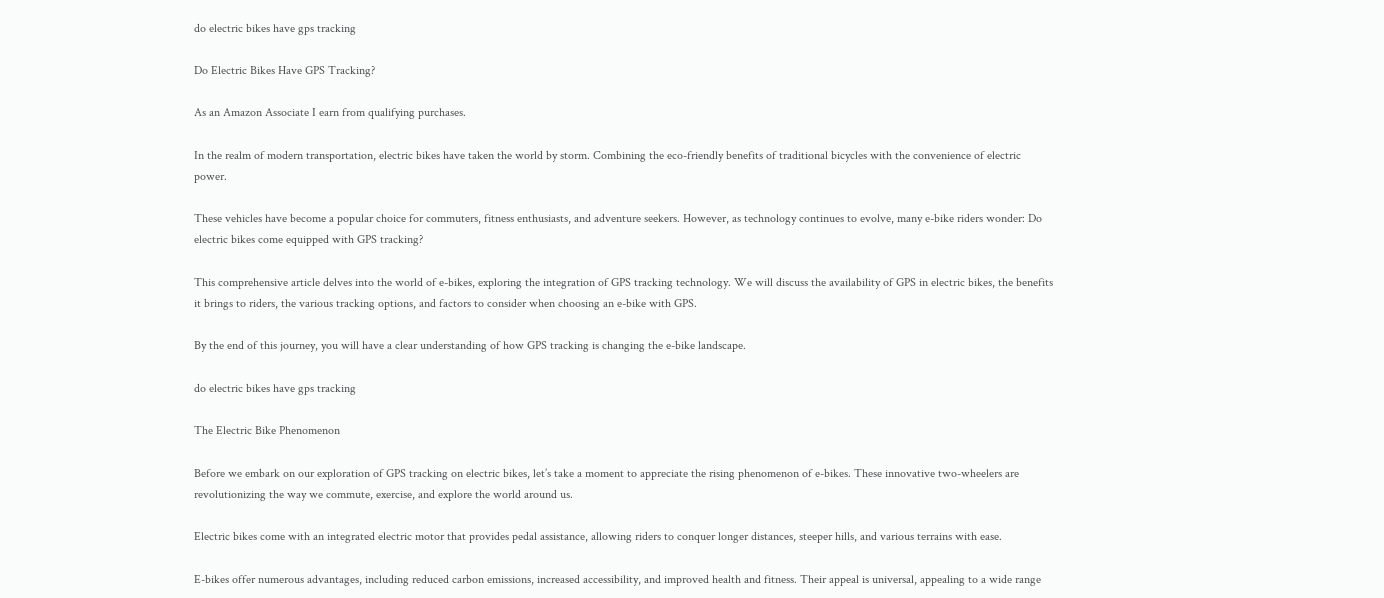do electric bikes have gps tracking

Do Electric Bikes Have GPS Tracking?

As an Amazon Associate I earn from qualifying purchases.

In the realm of modern transportation, electric bikes have taken the world by storm. Combining the eco-friendly benefits of traditional bicycles with the convenience of electric power.

These vehicles have become a popular choice for commuters, fitness enthusiasts, and adventure seekers. However, as technology continues to evolve, many e-bike riders wonder: Do electric bikes come equipped with GPS tracking?

This comprehensive article delves into the world of e-bikes, exploring the integration of GPS tracking technology. We will discuss the availability of GPS in electric bikes, the benefits it brings to riders, the various tracking options, and factors to consider when choosing an e-bike with GPS.

By the end of this journey, you will have a clear understanding of how GPS tracking is changing the e-bike landscape.

do electric bikes have gps tracking

The Electric Bike Phenomenon

Before we embark on our exploration of GPS tracking on electric bikes, let’s take a moment to appreciate the rising phenomenon of e-bikes. These innovative two-wheelers are revolutionizing the way we commute, exercise, and explore the world around us.

Electric bikes come with an integrated electric motor that provides pedal assistance, allowing riders to conquer longer distances, steeper hills, and various terrains with ease.

E-bikes offer numerous advantages, including reduced carbon emissions, increased accessibility, and improved health and fitness. Their appeal is universal, appealing to a wide range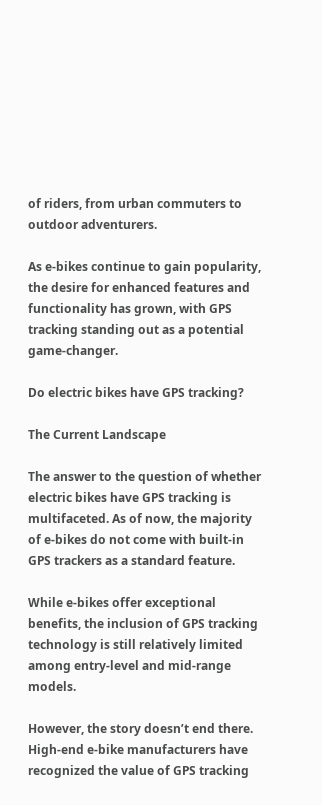of riders, from urban commuters to outdoor adventurers.

As e-bikes continue to gain popularity, the desire for enhanced features and functionality has grown, with GPS tracking standing out as a potential game-changer.

Do electric bikes have GPS tracking?

The Current Landscape

The answer to the question of whether electric bikes have GPS tracking is multifaceted. As of now, the majority of e-bikes do not come with built-in GPS trackers as a standard feature.

While e-bikes offer exceptional benefits, the inclusion of GPS tracking technology is still relatively limited among entry-level and mid-range models.

However, the story doesn’t end there. High-end e-bike manufacturers have recognized the value of GPS tracking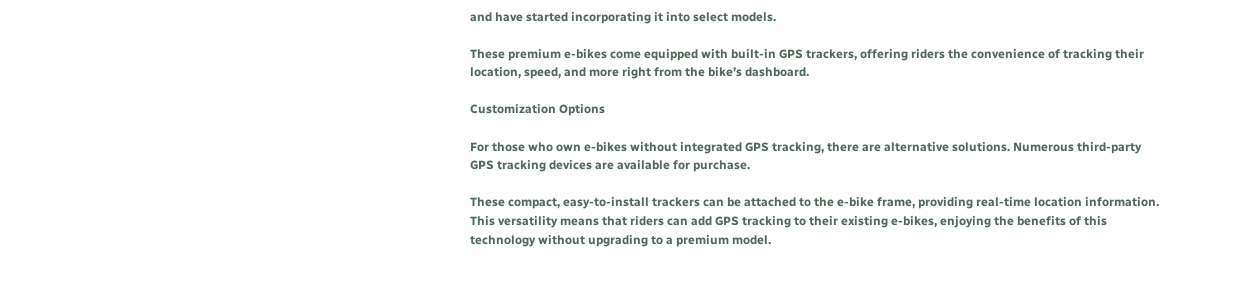and have started incorporating it into select models.

These premium e-bikes come equipped with built-in GPS trackers, offering riders the convenience of tracking their location, speed, and more right from the bike’s dashboard.

Customization Options

For those who own e-bikes without integrated GPS tracking, there are alternative solutions. Numerous third-party GPS tracking devices are available for purchase.

These compact, easy-to-install trackers can be attached to the e-bike frame, providing real-time location information. This versatility means that riders can add GPS tracking to their existing e-bikes, enjoying the benefits of this technology without upgrading to a premium model.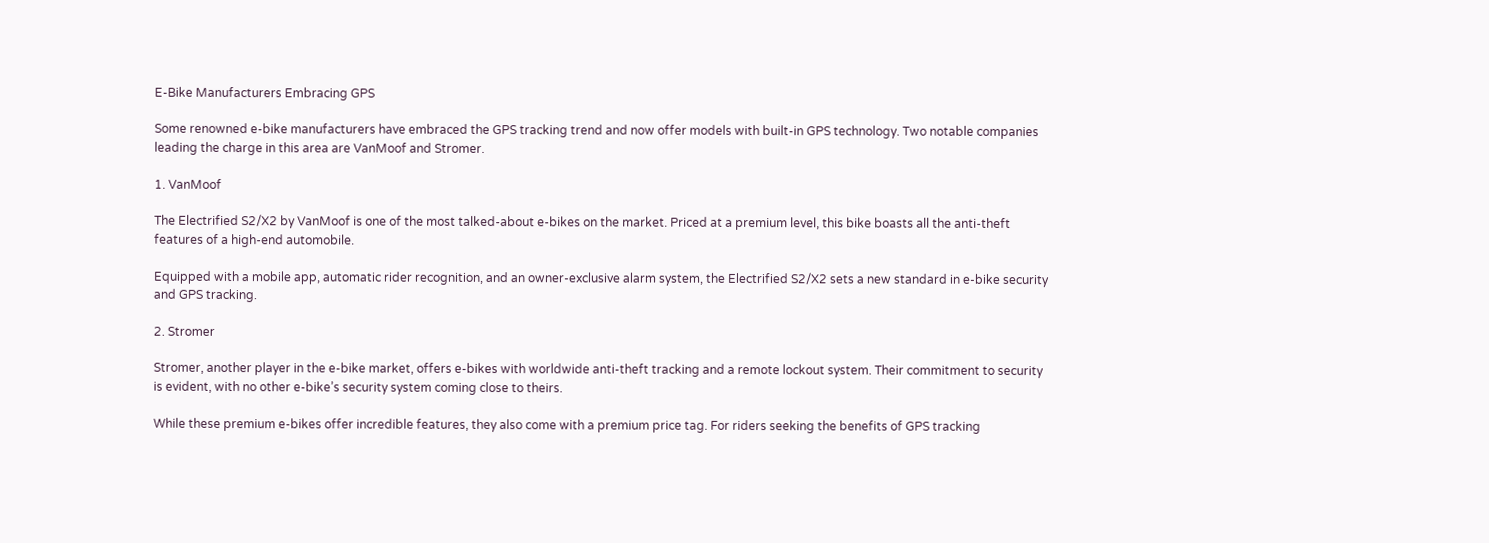E-Bike Manufacturers Embracing GPS

Some renowned e-bike manufacturers have embraced the GPS tracking trend and now offer models with built-in GPS technology. Two notable companies leading the charge in this area are VanMoof and Stromer.

1. VanMoof

The Electrified S2/X2 by VanMoof is one of the most talked-about e-bikes on the market. Priced at a premium level, this bike boasts all the anti-theft features of a high-end automobile.

Equipped with a mobile app, automatic rider recognition, and an owner-exclusive alarm system, the Electrified S2/X2 sets a new standard in e-bike security and GPS tracking.

2. Stromer

Stromer, another player in the e-bike market, offers e-bikes with worldwide anti-theft tracking and a remote lockout system. Their commitment to security is evident, with no other e-bike’s security system coming close to theirs.

While these premium e-bikes offer incredible features, they also come with a premium price tag. For riders seeking the benefits of GPS tracking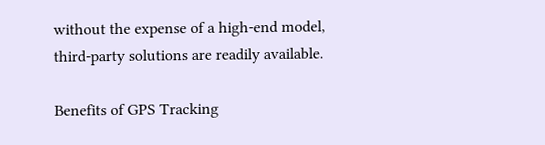without the expense of a high-end model, third-party solutions are readily available.

Benefits of GPS Tracking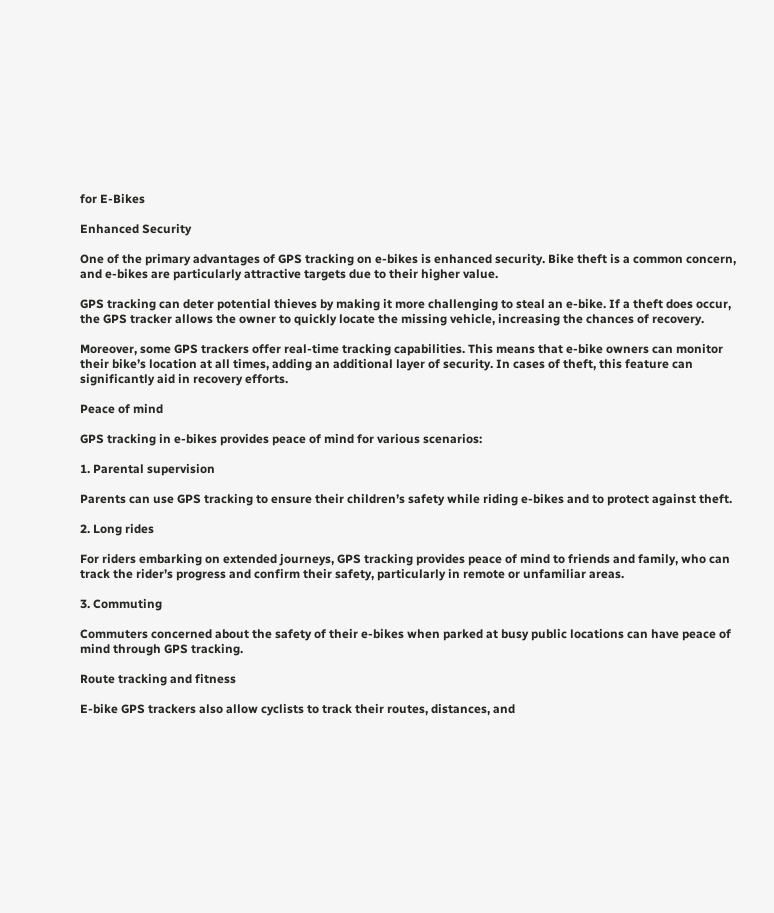for E-Bikes

Enhanced Security

One of the primary advantages of GPS tracking on e-bikes is enhanced security. Bike theft is a common concern, and e-bikes are particularly attractive targets due to their higher value.

GPS tracking can deter potential thieves by making it more challenging to steal an e-bike. If a theft does occur, the GPS tracker allows the owner to quickly locate the missing vehicle, increasing the chances of recovery.

Moreover, some GPS trackers offer real-time tracking capabilities. This means that e-bike owners can monitor their bike’s location at all times, adding an additional layer of security. In cases of theft, this feature can significantly aid in recovery efforts.

Peace of mind

GPS tracking in e-bikes provides peace of mind for various scenarios:

1. Parental supervision

Parents can use GPS tracking to ensure their children’s safety while riding e-bikes and to protect against theft.

2. Long rides

For riders embarking on extended journeys, GPS tracking provides peace of mind to friends and family, who can track the rider’s progress and confirm their safety, particularly in remote or unfamiliar areas.

3. Commuting

Commuters concerned about the safety of their e-bikes when parked at busy public locations can have peace of mind through GPS tracking.

Route tracking and fitness

E-bike GPS trackers also allow cyclists to track their routes, distances, and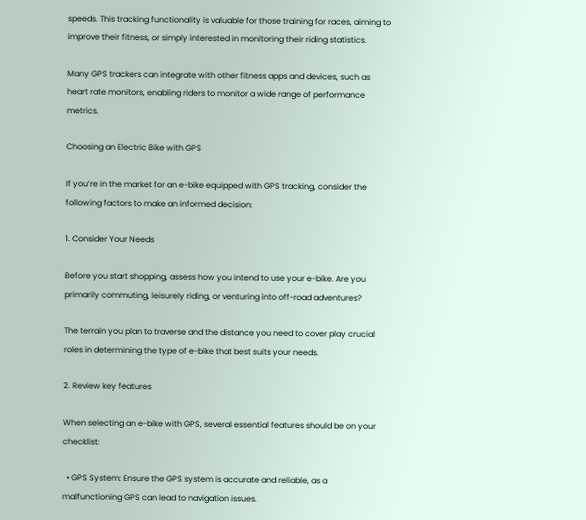speeds. This tracking functionality is valuable for those training for races, aiming to improve their fitness, or simply interested in monitoring their riding statistics.

Many GPS trackers can integrate with other fitness apps and devices, such as heart rate monitors, enabling riders to monitor a wide range of performance metrics.

Choosing an Electric Bike with GPS

If you’re in the market for an e-bike equipped with GPS tracking, consider the following factors to make an informed decision:

1. Consider Your Needs

Before you start shopping, assess how you intend to use your e-bike. Are you primarily commuting, leisurely riding, or venturing into off-road adventures?

The terrain you plan to traverse and the distance you need to cover play crucial roles in determining the type of e-bike that best suits your needs.

2. Review key features

When selecting an e-bike with GPS, several essential features should be on your checklist:

  • GPS System: Ensure the GPS system is accurate and reliable, as a malfunctioning GPS can lead to navigation issues.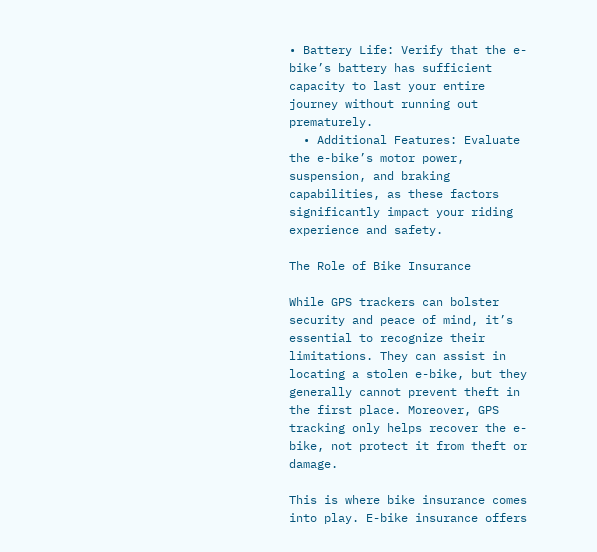• Battery Life: Verify that the e-bike’s battery has sufficient capacity to last your entire journey without running out prematurely.
  • Additional Features: Evaluate the e-bike’s motor power, suspension, and braking capabilities, as these factors significantly impact your riding experience and safety.

The Role of Bike Insurance

While GPS trackers can bolster security and peace of mind, it’s essential to recognize their limitations. They can assist in locating a stolen e-bike, but they generally cannot prevent theft in the first place. Moreover, GPS tracking only helps recover the e-bike, not protect it from theft or damage.

This is where bike insurance comes into play. E-bike insurance offers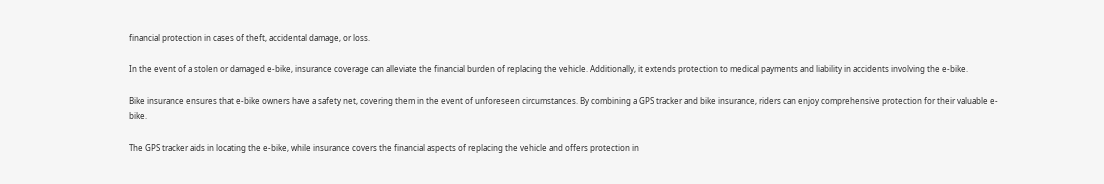financial protection in cases of theft, accidental damage, or loss.

In the event of a stolen or damaged e-bike, insurance coverage can alleviate the financial burden of replacing the vehicle. Additionally, it extends protection to medical payments and liability in accidents involving the e-bike.

Bike insurance ensures that e-bike owners have a safety net, covering them in the event of unforeseen circumstances. By combining a GPS tracker and bike insurance, riders can enjoy comprehensive protection for their valuable e-bike.

The GPS tracker aids in locating the e-bike, while insurance covers the financial aspects of replacing the vehicle and offers protection in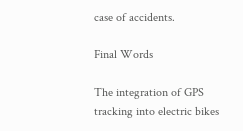case of accidents.

Final Words

The integration of GPS tracking into electric bikes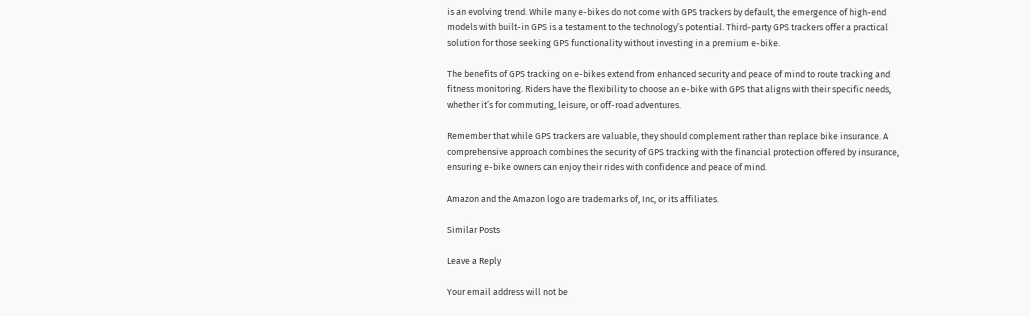is an evolving trend. While many e-bikes do not come with GPS trackers by default, the emergence of high-end models with built-in GPS is a testament to the technology’s potential. Third-party GPS trackers offer a practical solution for those seeking GPS functionality without investing in a premium e-bike.

The benefits of GPS tracking on e-bikes extend from enhanced security and peace of mind to route tracking and fitness monitoring. Riders have the flexibility to choose an e-bike with GPS that aligns with their specific needs, whether it’s for commuting, leisure, or off-road adventures.

Remember that while GPS trackers are valuable, they should complement rather than replace bike insurance. A comprehensive approach combines the security of GPS tracking with the financial protection offered by insurance, ensuring e-bike owners can enjoy their rides with confidence and peace of mind.

Amazon and the Amazon logo are trademarks of, Inc, or its affiliates.

Similar Posts

Leave a Reply

Your email address will not be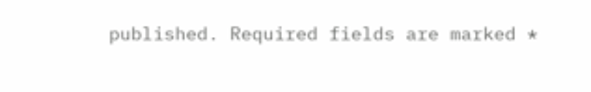published. Required fields are marked *